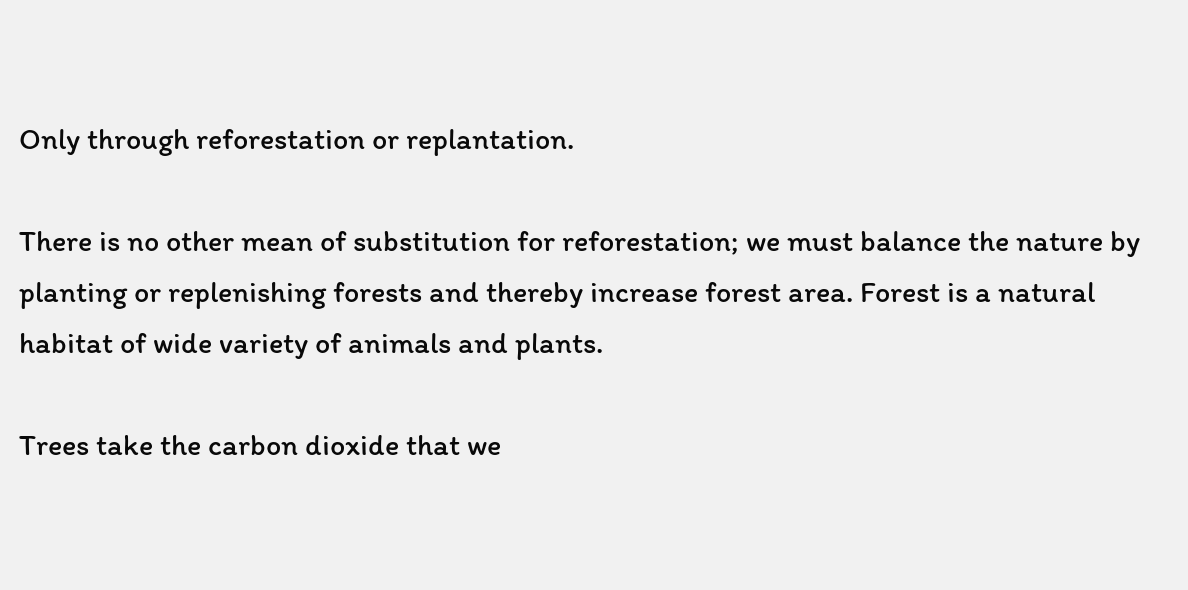Only through reforestation or replantation.

There is no other mean of substitution for reforestation; we must balance the nature by planting or replenishing forests and thereby increase forest area. Forest is a natural habitat of wide variety of animals and plants.

Trees take the carbon dioxide that we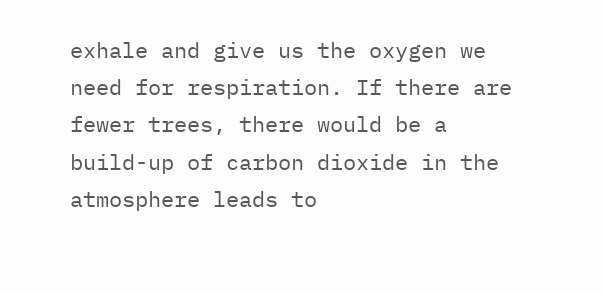exhale and give us the oxygen we need for respiration. If there are fewer trees, there would be a build-up of carbon dioxide in the atmosphere leads to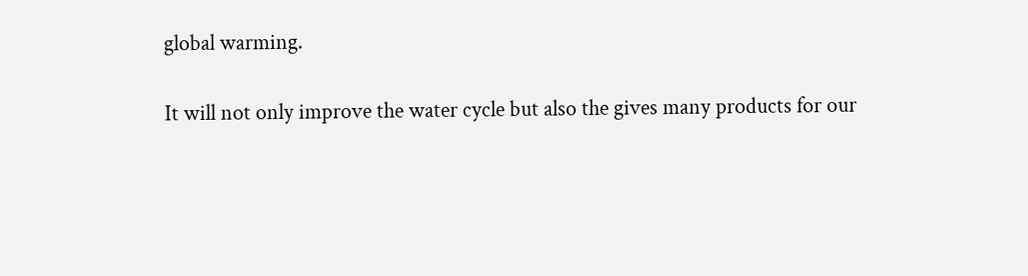global warming.

It will not only improve the water cycle but also the gives many products for our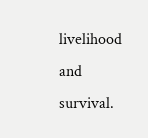livelihood and survival.